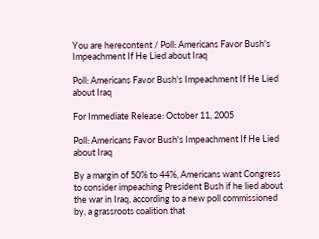You are herecontent / Poll: Americans Favor Bush's Impeachment If He Lied about Iraq

Poll: Americans Favor Bush's Impeachment If He Lied about Iraq

For Immediate Release: October 11, 2005

Poll: Americans Favor Bush's Impeachment If He Lied about Iraq

By a margin of 50% to 44%, Americans want Congress to consider impeaching President Bush if he lied about the war in Iraq, according to a new poll commissioned by, a grassroots coalition that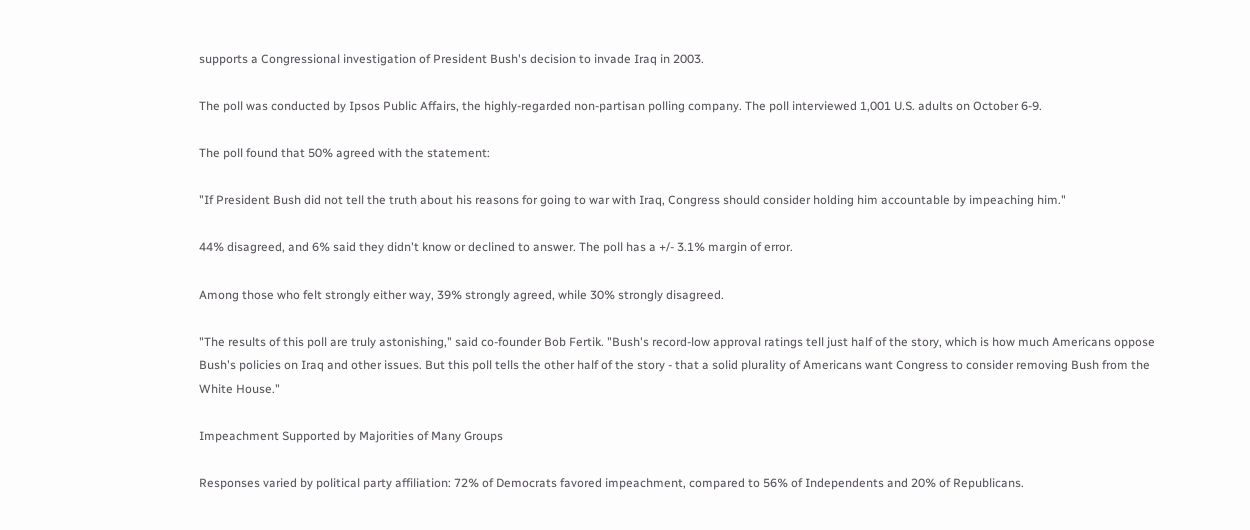supports a Congressional investigation of President Bush's decision to invade Iraq in 2003.

The poll was conducted by Ipsos Public Affairs, the highly-regarded non-partisan polling company. The poll interviewed 1,001 U.S. adults on October 6-9.

The poll found that 50% agreed with the statement:

"If President Bush did not tell the truth about his reasons for going to war with Iraq, Congress should consider holding him accountable by impeaching him."

44% disagreed, and 6% said they didn't know or declined to answer. The poll has a +/- 3.1% margin of error.

Among those who felt strongly either way, 39% strongly agreed, while 30% strongly disagreed.

"The results of this poll are truly astonishing," said co-founder Bob Fertik. "Bush's record-low approval ratings tell just half of the story, which is how much Americans oppose Bush's policies on Iraq and other issues. But this poll tells the other half of the story - that a solid plurality of Americans want Congress to consider removing Bush from the White House."

Impeachment Supported by Majorities of Many Groups

Responses varied by political party affiliation: 72% of Democrats favored impeachment, compared to 56% of Independents and 20% of Republicans.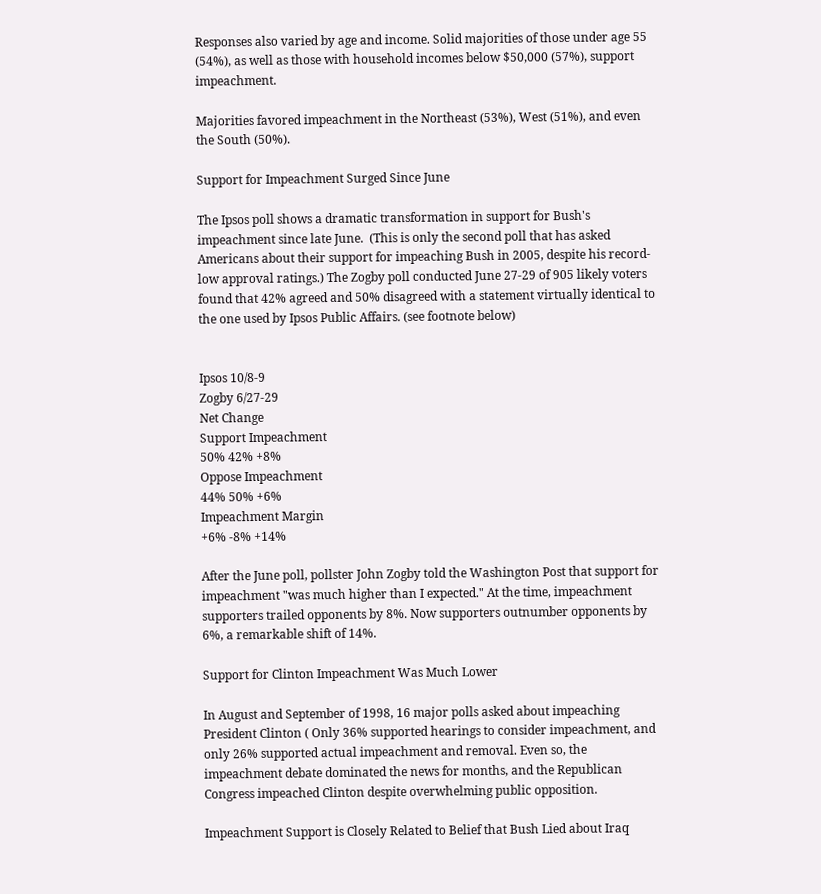Responses also varied by age and income. Solid majorities of those under age 55 (54%), as well as those with household incomes below $50,000 (57%), support impeachment.

Majorities favored impeachment in the Northeast (53%), West (51%), and even the South (50%).

Support for Impeachment Surged Since June

The Ipsos poll shows a dramatic transformation in support for Bush's impeachment since late June.  (This is only the second poll that has asked Americans about their support for impeaching Bush in 2005, despite his record-low approval ratings.) The Zogby poll conducted June 27-29 of 905 likely voters found that 42% agreed and 50% disagreed with a statement virtually identical to the one used by Ipsos Public Affairs. (see footnote below)


Ipsos 10/8-9
Zogby 6/27-29
Net Change
Support Impeachment
50% 42% +8%
Oppose Impeachment
44% 50% +6%
Impeachment Margin
+6% -8% +14%

After the June poll, pollster John Zogby told the Washington Post that support for impeachment "was much higher than I expected." At the time, impeachment supporters trailed opponents by 8%. Now supporters outnumber opponents by 6%, a remarkable shift of 14%.

Support for Clinton Impeachment Was Much Lower

In August and September of 1998, 16 major polls asked about impeaching President Clinton ( Only 36% supported hearings to consider impeachment, and only 26% supported actual impeachment and removal. Even so, the impeachment debate dominated the news for months, and the Republican Congress impeached Clinton despite overwhelming public opposition.

Impeachment Support is Closely Related to Belief that Bush Lied about Iraq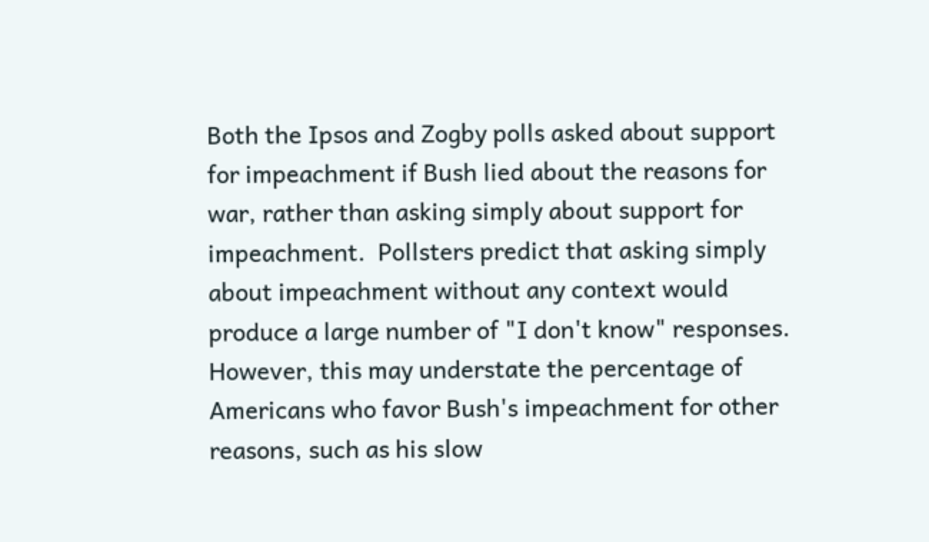Both the Ipsos and Zogby polls asked about support for impeachment if Bush lied about the reasons for war, rather than asking simply about support for impeachment.  Pollsters predict that asking simply about impeachment without any context would produce a large number of "I don't know" responses. However, this may understate the percentage of Americans who favor Bush's impeachment for other reasons, such as his slow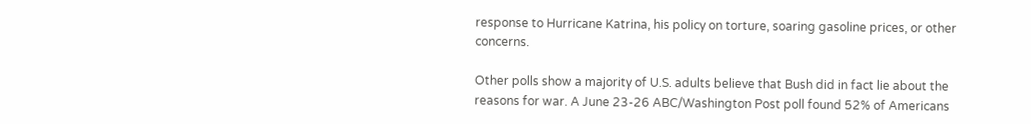response to Hurricane Katrina, his policy on torture, soaring gasoline prices, or other concerns.

Other polls show a majority of U.S. adults believe that Bush did in fact lie about the reasons for war. A June 23-26 ABC/Washington Post poll found 52% of Americans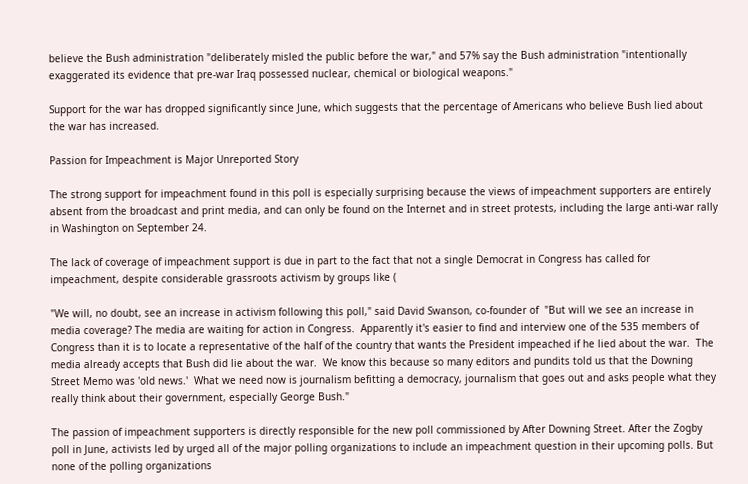believe the Bush administration "deliberately misled the public before the war," and 57% say the Bush administration "intentionally exaggerated its evidence that pre-war Iraq possessed nuclear, chemical or biological weapons."

Support for the war has dropped significantly since June, which suggests that the percentage of Americans who believe Bush lied about the war has increased.

Passion for Impeachment is Major Unreported Story

The strong support for impeachment found in this poll is especially surprising because the views of impeachment supporters are entirely absent from the broadcast and print media, and can only be found on the Internet and in street protests, including the large anti-war rally in Washington on September 24.

The lack of coverage of impeachment support is due in part to the fact that not a single Democrat in Congress has called for impeachment, despite considerable grassroots activism by groups like (

"We will, no doubt, see an increase in activism following this poll," said David Swanson, co-founder of  "But will we see an increase in media coverage? The media are waiting for action in Congress.  Apparently it's easier to find and interview one of the 535 members of Congress than it is to locate a representative of the half of the country that wants the President impeached if he lied about the war.  The media already accepts that Bush did lie about the war.  We know this because so many editors and pundits told us that the Downing Street Memo was 'old news.'  What we need now is journalism befitting a democracy, journalism that goes out and asks people what they really think about their government, especially George Bush."

The passion of impeachment supporters is directly responsible for the new poll commissioned by After Downing Street. After the Zogby poll in June, activists led by urged all of the major polling organizations to include an impeachment question in their upcoming polls. But none of the polling organizations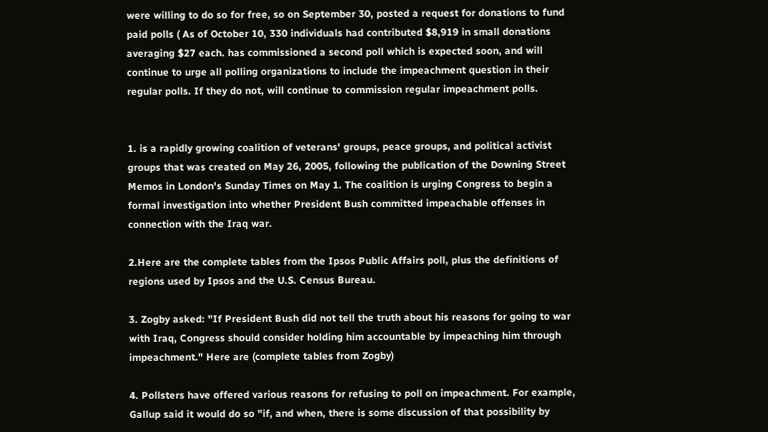were willing to do so for free, so on September 30, posted a request for donations to fund paid polls ( As of October 10, 330 individuals had contributed $8,919 in small donations averaging $27 each. has commissioned a second poll which is expected soon, and will continue to urge all polling organizations to include the impeachment question in their regular polls. If they do not, will continue to commission regular impeachment polls.


1. is a rapidly growing coalition of veterans' groups, peace groups, and political activist groups that was created on May 26, 2005, following the publication of the Downing Street Memos in London's Sunday Times on May 1. The coalition is urging Congress to begin a formal investigation into whether President Bush committed impeachable offenses in connection with the Iraq war.

2.Here are the complete tables from the Ipsos Public Affairs poll, plus the definitions of regions used by Ipsos and the U.S. Census Bureau.

3. Zogby asked: "If President Bush did not tell the truth about his reasons for going to war with Iraq, Congress should consider holding him accountable by impeaching him through impeachment." Here are (complete tables from Zogby)

4. Pollsters have offered various reasons for refusing to poll on impeachment. For example, Gallup said it would do so "if, and when, there is some discussion of that possibility by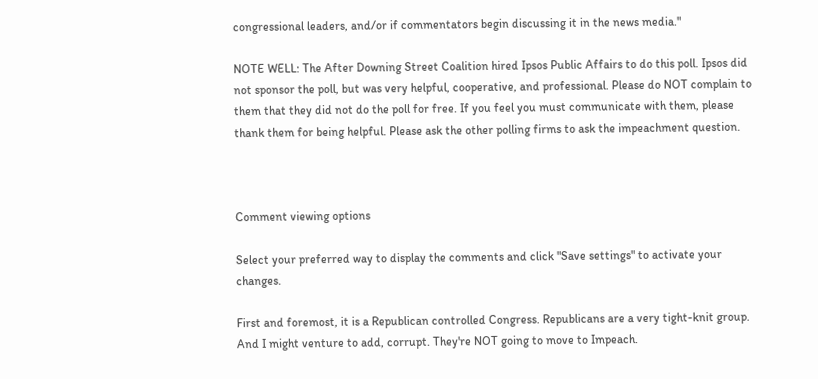congressional leaders, and/or if commentators begin discussing it in the news media."

NOTE WELL: The After Downing Street Coalition hired Ipsos Public Affairs to do this poll. Ipsos did not sponsor the poll, but was very helpful, cooperative, and professional. Please do NOT complain to them that they did not do the poll for free. If you feel you must communicate with them, please thank them for being helpful. Please ask the other polling firms to ask the impeachment question.



Comment viewing options

Select your preferred way to display the comments and click "Save settings" to activate your changes.

First and foremost, it is a Republican controlled Congress. Republicans are a very tight-knit group. And I might venture to add, corrupt. They're NOT going to move to Impeach.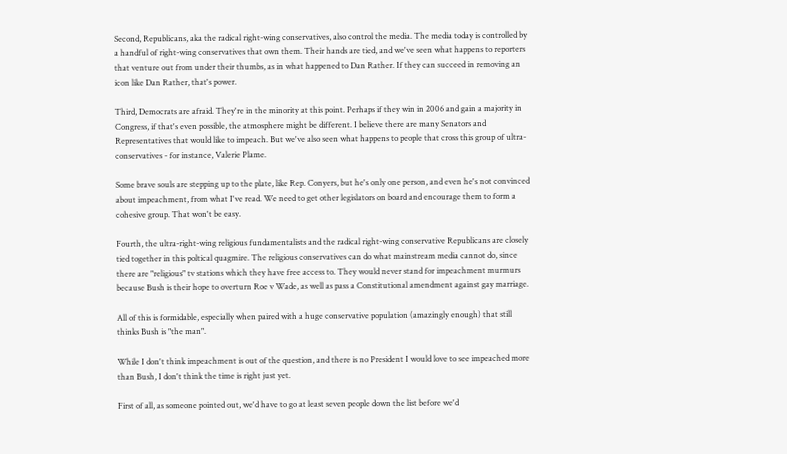Second, Republicans, aka the radical right-wing conservatives, also control the media. The media today is controlled by a handful of right-wing conservatives that own them. Their hands are tied, and we've seen what happens to reporters that venture out from under their thumbs, as in what happened to Dan Rather. If they can succeed in removing an icon like Dan Rather, that's power.

Third, Democrats are afraid. They're in the minority at this point. Perhaps if they win in 2006 and gain a majority in Congress, if that's even possible, the atmosphere might be different. I believe there are many Senators and Representatives that would like to impeach. But we've also seen what happens to people that cross this group of ultra-conservatives - for instance, Valerie Plame.

Some brave souls are stepping up to the plate, like Rep. Conyers, but he's only one person, and even he's not convinced about impeachment, from what I've read. We need to get other legislators on board and encourage them to form a cohesive group. That won't be easy.

Fourth, the ultra-right-wing religious fundamentalists and the radical right-wing conservative Republicans are closely tied together in this poltical quagmire. The religious conservatives can do what mainstream media cannot do, since there are "religious" tv stations which they have free access to. They would never stand for impeachment murmurs because Bush is their hope to overturn Roe v Wade, as well as pass a Constitutional amendment against gay marriage.

All of this is formidable, especially when paired with a huge conservative population (amazingly enough) that still thinks Bush is "the man".

While I don't think impeachment is out of the question, and there is no President I would love to see impeached more than Bush, I don't think the time is right just yet.

First of all, as someone pointed out, we'd have to go at least seven people down the list before we'd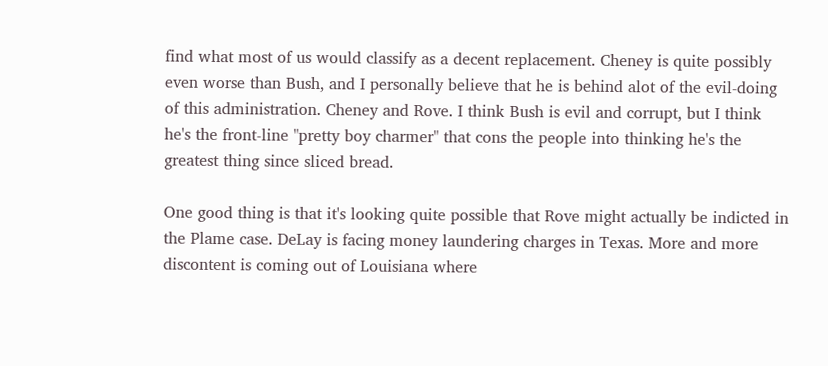find what most of us would classify as a decent replacement. Cheney is quite possibly even worse than Bush, and I personally believe that he is behind alot of the evil-doing of this administration. Cheney and Rove. I think Bush is evil and corrupt, but I think he's the front-line "pretty boy charmer" that cons the people into thinking he's the greatest thing since sliced bread.

One good thing is that it's looking quite possible that Rove might actually be indicted in the Plame case. DeLay is facing money laundering charges in Texas. More and more discontent is coming out of Louisiana where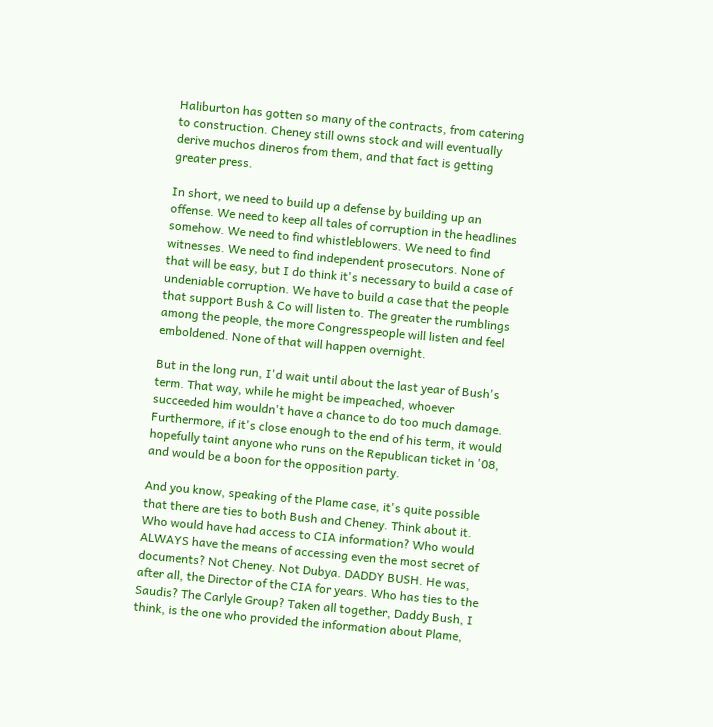Haliburton has gotten so many of the contracts, from catering to construction. Cheney still owns stock and will eventually derive muchos dineros from them, and that fact is getting greater press.

In short, we need to build up a defense by building up an offense. We need to keep all tales of corruption in the headlines somehow. We need to find whistleblowers. We need to find witnesses. We need to find independent prosecutors. None of that will be easy, but I do think it's necessary to build a case of undeniable corruption. We have to build a case that the people that support Bush & Co will listen to. The greater the rumblings among the people, the more Congresspeople will listen and feel emboldened. None of that will happen overnight.

But in the long run, I'd wait until about the last year of Bush's term. That way, while he might be impeached, whoever succeeded him wouldn't have a chance to do too much damage. Furthermore, if it's close enough to the end of his term, it would hopefully taint anyone who runs on the Republican ticket in '08, and would be a boon for the opposition party.

And you know, speaking of the Plame case, it's quite possible that there are ties to both Bush and Cheney. Think about it. Who would have had access to CIA information? Who would ALWAYS have the means of accessing even the most secret of documents? Not Cheney. Not Dubya. DADDY BUSH. He was, after all, the Director of the CIA for years. Who has ties to the Saudis? The Carlyle Group? Taken all together, Daddy Bush, I think, is the one who provided the information about Plame,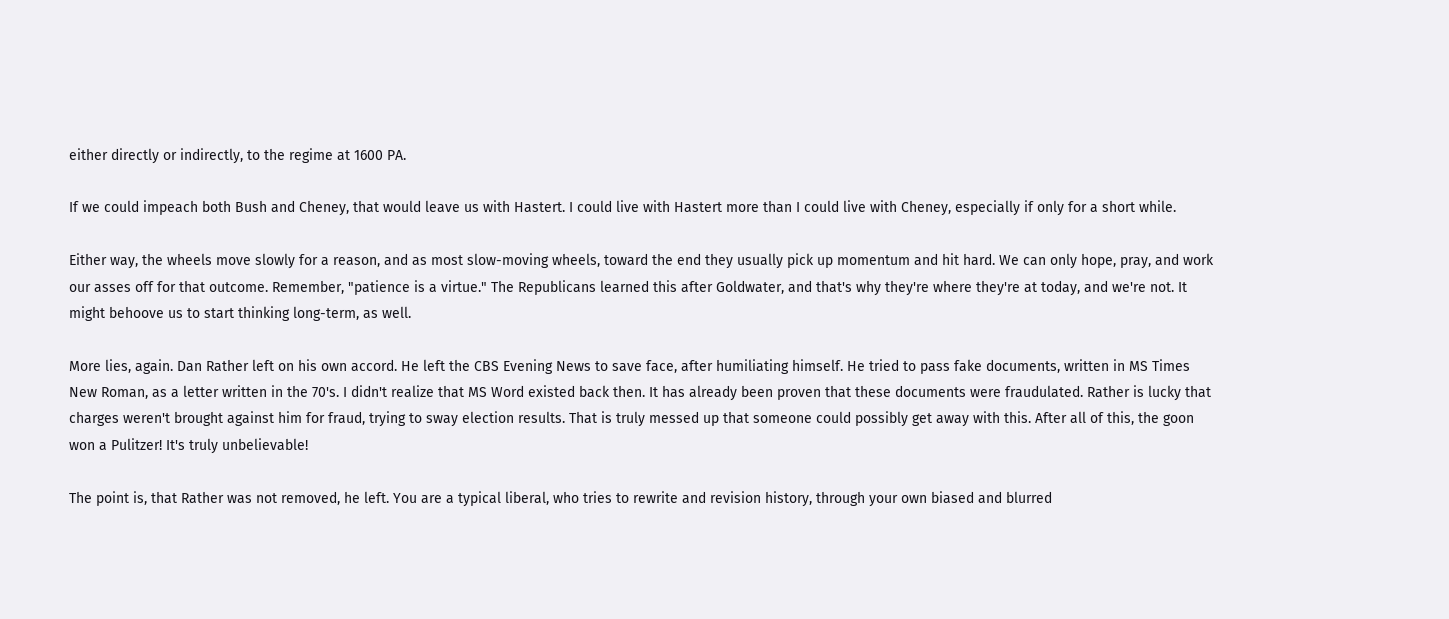either directly or indirectly, to the regime at 1600 PA.

If we could impeach both Bush and Cheney, that would leave us with Hastert. I could live with Hastert more than I could live with Cheney, especially if only for a short while.

Either way, the wheels move slowly for a reason, and as most slow-moving wheels, toward the end they usually pick up momentum and hit hard. We can only hope, pray, and work our asses off for that outcome. Remember, "patience is a virtue." The Republicans learned this after Goldwater, and that's why they're where they're at today, and we're not. It might behoove us to start thinking long-term, as well.

More lies, again. Dan Rather left on his own accord. He left the CBS Evening News to save face, after humiliating himself. He tried to pass fake documents, written in MS Times New Roman, as a letter written in the 70's. I didn't realize that MS Word existed back then. It has already been proven that these documents were fraudulated. Rather is lucky that charges weren't brought against him for fraud, trying to sway election results. That is truly messed up that someone could possibly get away with this. After all of this, the goon won a Pulitzer! It's truly unbelievable!

The point is, that Rather was not removed, he left. You are a typical liberal, who tries to rewrite and revision history, through your own biased and blurred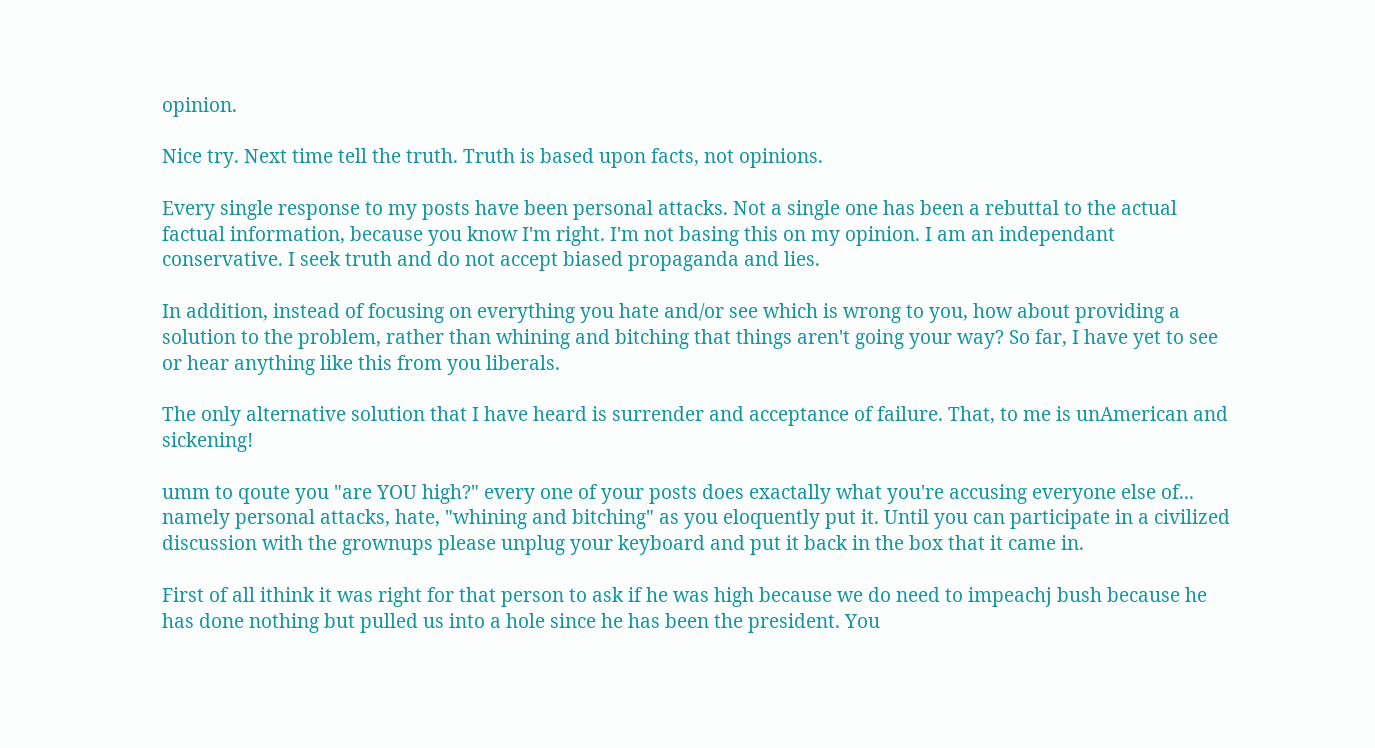opinion.

Nice try. Next time tell the truth. Truth is based upon facts, not opinions.

Every single response to my posts have been personal attacks. Not a single one has been a rebuttal to the actual factual information, because you know I'm right. I'm not basing this on my opinion. I am an independant conservative. I seek truth and do not accept biased propaganda and lies.

In addition, instead of focusing on everything you hate and/or see which is wrong to you, how about providing a solution to the problem, rather than whining and bitching that things aren't going your way? So far, I have yet to see or hear anything like this from you liberals.

The only alternative solution that I have heard is surrender and acceptance of failure. That, to me is unAmerican and sickening!

umm to qoute you "are YOU high?" every one of your posts does exactally what you're accusing everyone else of... namely personal attacks, hate, "whining and bitching" as you eloquently put it. Until you can participate in a civilized discussion with the grownups please unplug your keyboard and put it back in the box that it came in.

First of all ithink it was right for that person to ask if he was high because we do need to impeachj bush because he has done nothing but pulled us into a hole since he has been the president. You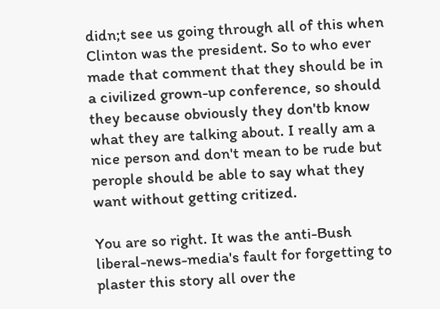didn;t see us going through all of this when Clinton was the president. So to who ever made that comment that they should be in a civilized grown-up conference, so should they because obviously they don'tb know what they are talking about. I really am a nice person and don't mean to be rude but perople should be able to say what they want without getting critized.

You are so right. It was the anti-Bush liberal-news-media's fault for forgetting to plaster this story all over the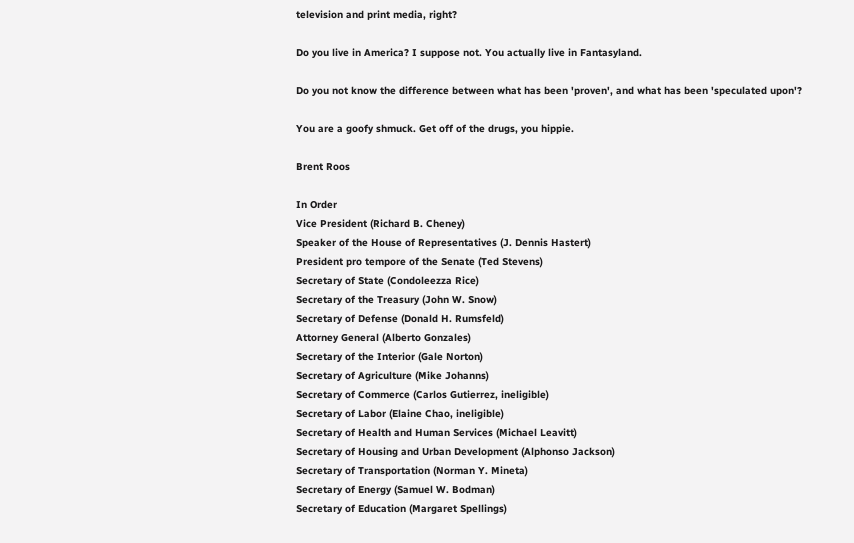television and print media, right?

Do you live in America? I suppose not. You actually live in Fantasyland.

Do you not know the difference between what has been 'proven', and what has been 'speculated upon'?

You are a goofy shmuck. Get off of the drugs, you hippie.

Brent Roos

In Order
Vice President (Richard B. Cheney)
Speaker of the House of Representatives (J. Dennis Hastert)
President pro tempore of the Senate (Ted Stevens)
Secretary of State (Condoleezza Rice)
Secretary of the Treasury (John W. Snow)
Secretary of Defense (Donald H. Rumsfeld)
Attorney General (Alberto Gonzales)
Secretary of the Interior (Gale Norton)
Secretary of Agriculture (Mike Johanns)
Secretary of Commerce (Carlos Gutierrez, ineligible)
Secretary of Labor (Elaine Chao, ineligible)
Secretary of Health and Human Services (Michael Leavitt)
Secretary of Housing and Urban Development (Alphonso Jackson)
Secretary of Transportation (Norman Y. Mineta)
Secretary of Energy (Samuel W. Bodman)
Secretary of Education (Margaret Spellings)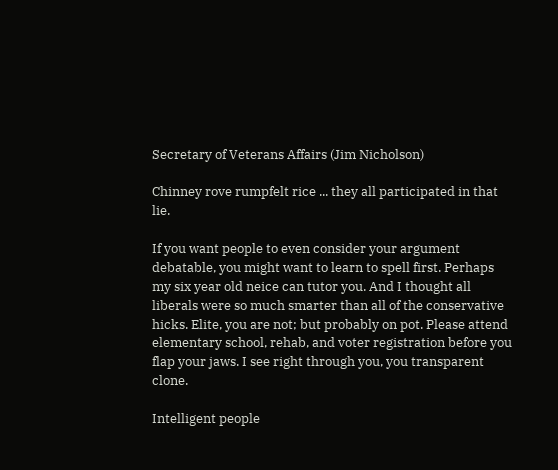Secretary of Veterans Affairs (Jim Nicholson)

Chinney rove rumpfelt rice ... they all participated in that lie.

If you want people to even consider your argument debatable, you might want to learn to spell first. Perhaps my six year old neice can tutor you. And I thought all liberals were so much smarter than all of the conservative hicks. Elite, you are not; but probably on pot. Please attend elementary school, rehab, and voter registration before you flap your jaws. I see right through you, you transparent clone.

Intelligent people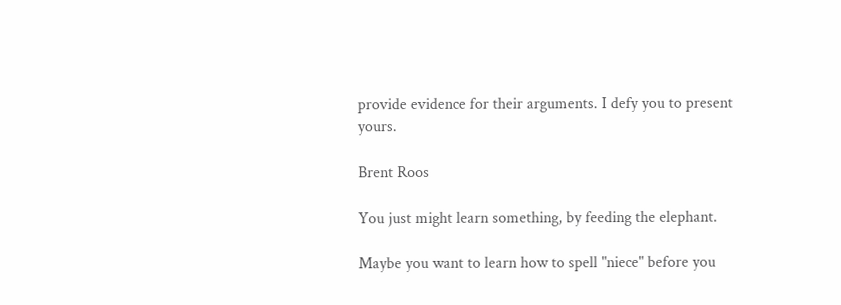provide evidence for their arguments. I defy you to present yours.

Brent Roos

You just might learn something, by feeding the elephant.

Maybe you want to learn how to spell "niece" before you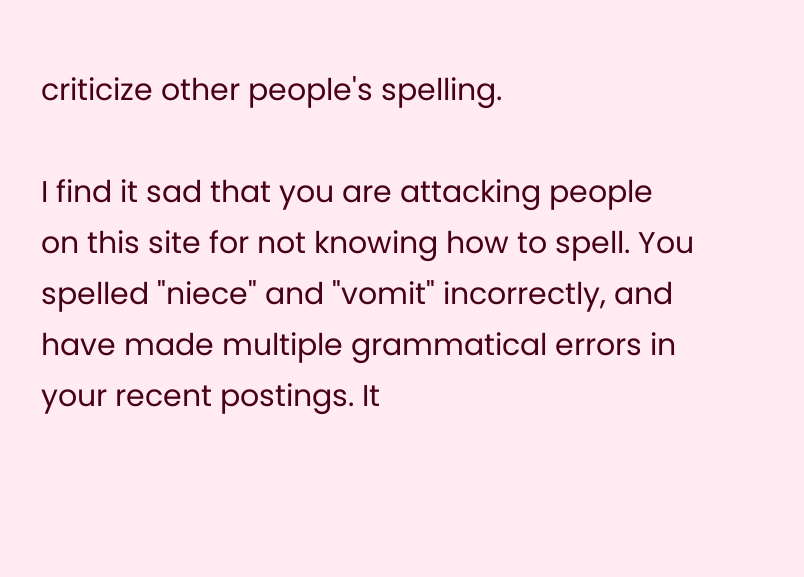criticize other people's spelling.

I find it sad that you are attacking people on this site for not knowing how to spell. You spelled "niece" and "vomit" incorrectly, and have made multiple grammatical errors in your recent postings. It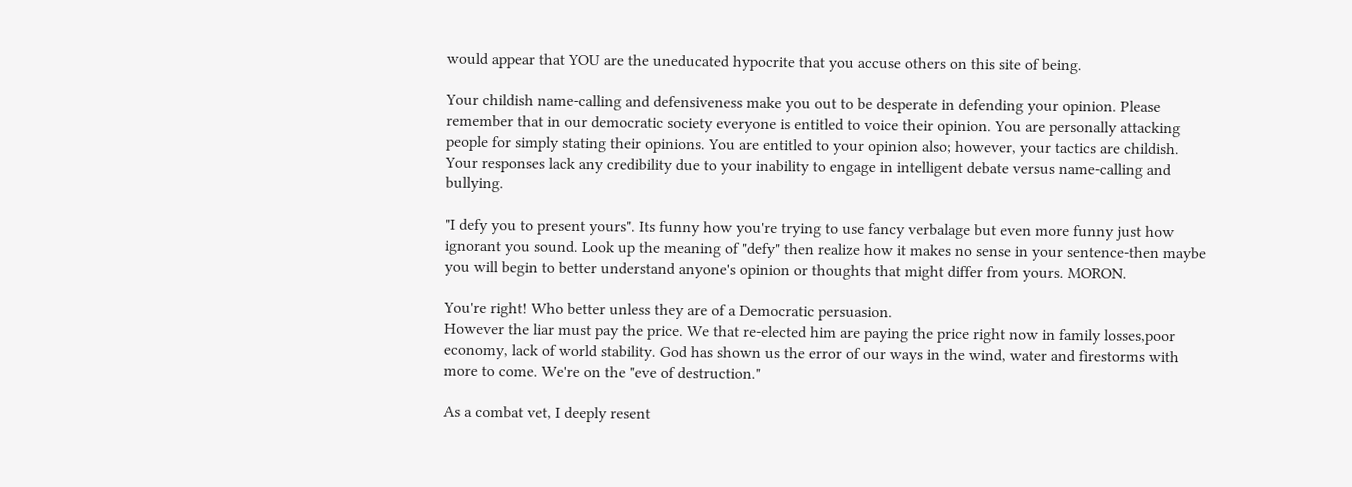would appear that YOU are the uneducated hypocrite that you accuse others on this site of being.

Your childish name-calling and defensiveness make you out to be desperate in defending your opinion. Please remember that in our democratic society everyone is entitled to voice their opinion. You are personally attacking people for simply stating their opinions. You are entitled to your opinion also; however, your tactics are childish. Your responses lack any credibility due to your inability to engage in intelligent debate versus name-calling and bullying.

"I defy you to present yours". Its funny how you're trying to use fancy verbalage but even more funny just how ignorant you sound. Look up the meaning of "defy" then realize how it makes no sense in your sentence-then maybe you will begin to better understand anyone's opinion or thoughts that might differ from yours. MORON.

You're right! Who better unless they are of a Democratic persuasion.
However the liar must pay the price. We that re-elected him are paying the price right now in family losses,poor economy, lack of world stability. God has shown us the error of our ways in the wind, water and firestorms with more to come. We're on the "eve of destruction."

As a combat vet, I deeply resent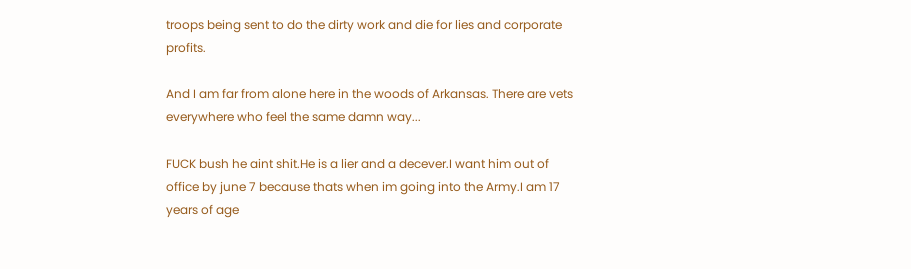troops being sent to do the dirty work and die for lies and corporate profits.

And I am far from alone here in the woods of Arkansas. There are vets everywhere who feel the same damn way...

FUCK bush he aint shit.He is a lier and a decever.I want him out of office by june 7 because thats when im going into the Army.I am 17 years of age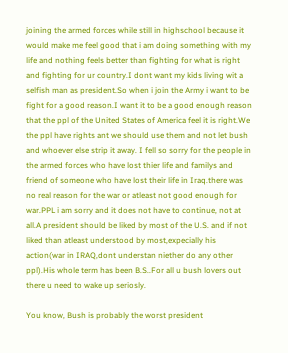joining the armed forces while still in highschool because it would make me feel good that i am doing something with my life and nothing feels better than fighting for what is right and fighting for ur country.I dont want my kids living wit a selfish man as president.So when i join the Army i want to be fight for a good reason.I want it to be a good enough reason that the ppl of the United States of America feel it is right.We the ppl have rights ant we should use them and not let bush and whoever else strip it away. I fell so sorry for the people in the armed forces who have lost thier life and familys and friend of someone who have lost their life in Iraq.there was no real reason for the war or atleast not good enough for war.PPL i am sorry and it does not have to continue, not at all.A president should be liked by most of the U.S. and if not liked than atleast understood by most,expecially his action(war in IRAQ,dont understan niether do any other ppl).His whole term has been B.S..For all u bush lovers out there u need to wake up seriosly.

You know, Bush is probably the worst president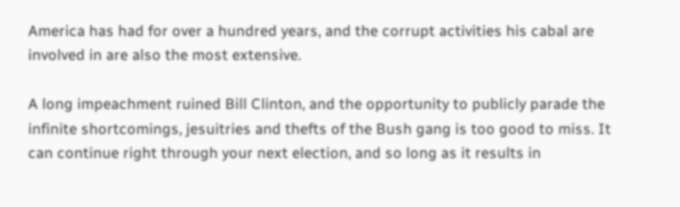America has had for over a hundred years, and the corrupt activities his cabal are involved in are also the most extensive.

A long impeachment ruined Bill Clinton, and the opportunity to publicly parade the infinite shortcomings, jesuitries and thefts of the Bush gang is too good to miss. It can continue right through your next election, and so long as it results in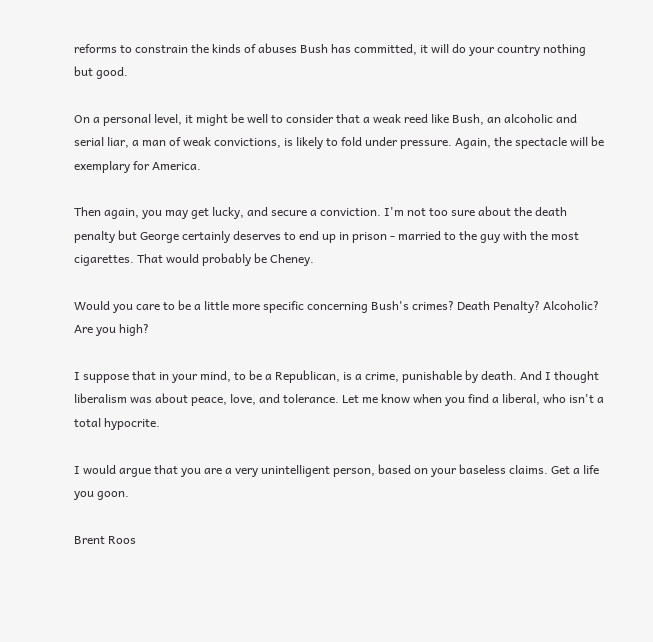reforms to constrain the kinds of abuses Bush has committed, it will do your country nothing but good.

On a personal level, it might be well to consider that a weak reed like Bush, an alcoholic and serial liar, a man of weak convictions, is likely to fold under pressure. Again, the spectacle will be exemplary for America.

Then again, you may get lucky, and secure a conviction. I'm not too sure about the death penalty but George certainly deserves to end up in prison - married to the guy with the most cigarettes. That would probably be Cheney.

Would you care to be a little more specific concerning Bush's crimes? Death Penalty? Alcoholic? Are you high?

I suppose that in your mind, to be a Republican, is a crime, punishable by death. And I thought liberalism was about peace, love, and tolerance. Let me know when you find a liberal, who isn't a total hypocrite.

I would argue that you are a very unintelligent person, based on your baseless claims. Get a life you goon.

Brent Roos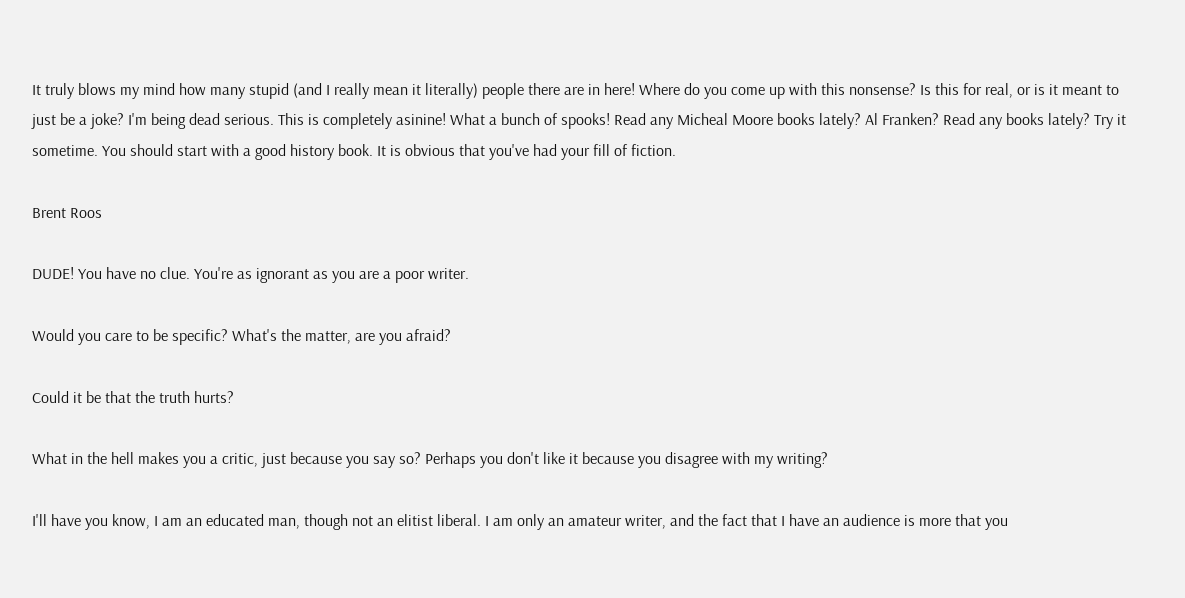It truly blows my mind how many stupid (and I really mean it literally) people there are in here! Where do you come up with this nonsense? Is this for real, or is it meant to just be a joke? I'm being dead serious. This is completely asinine! What a bunch of spooks! Read any Micheal Moore books lately? Al Franken? Read any books lately? Try it sometime. You should start with a good history book. It is obvious that you've had your fill of fiction.

Brent Roos

DUDE! You have no clue. You're as ignorant as you are a poor writer.

Would you care to be specific? What's the matter, are you afraid?

Could it be that the truth hurts?

What in the hell makes you a critic, just because you say so? Perhaps you don't like it because you disagree with my writing?

I'll have you know, I am an educated man, though not an elitist liberal. I am only an amateur writer, and the fact that I have an audience is more that you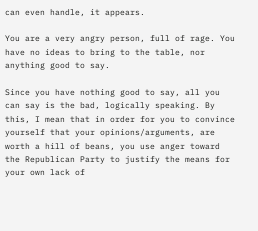can even handle, it appears.

You are a very angry person, full of rage. You have no ideas to bring to the table, nor anything good to say.

Since you have nothing good to say, all you can say is the bad, logically speaking. By this, I mean that in order for you to convince yourself that your opinions/arguments, are worth a hill of beans, you use anger toward the Republican Party to justify the means for your own lack of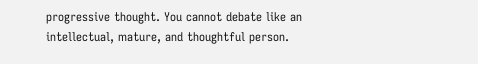progressive thought. You cannot debate like an intellectual, mature, and thoughtful person.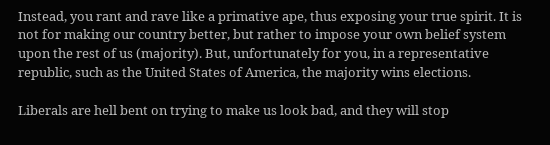Instead, you rant and rave like a primative ape, thus exposing your true spirit. It is not for making our country better, but rather to impose your own belief system upon the rest of us (majority). But, unfortunately for you, in a representative republic, such as the United States of America, the majority wins elections.

Liberals are hell bent on trying to make us look bad, and they will stop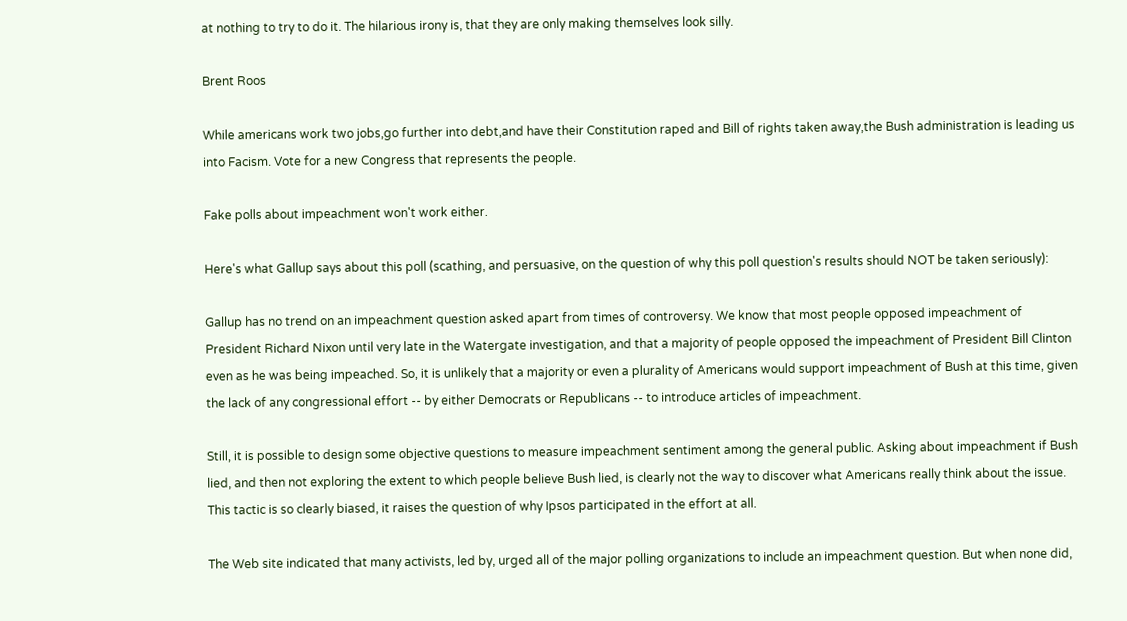at nothing to try to do it. The hilarious irony is, that they are only making themselves look silly.

Brent Roos

While americans work two jobs,go further into debt,and have their Constitution raped and Bill of rights taken away,the Bush administration is leading us into Facism. Vote for a new Congress that represents the people.

Fake polls about impeachment won't work either.

Here's what Gallup says about this poll (scathing, and persuasive, on the question of why this poll question's results should NOT be taken seriously):

Gallup has no trend on an impeachment question asked apart from times of controversy. We know that most people opposed impeachment of President Richard Nixon until very late in the Watergate investigation, and that a majority of people opposed the impeachment of President Bill Clinton even as he was being impeached. So, it is unlikely that a majority or even a plurality of Americans would support impeachment of Bush at this time, given the lack of any congressional effort -- by either Democrats or Republicans -- to introduce articles of impeachment.

Still, it is possible to design some objective questions to measure impeachment sentiment among the general public. Asking about impeachment if Bush lied, and then not exploring the extent to which people believe Bush lied, is clearly not the way to discover what Americans really think about the issue. This tactic is so clearly biased, it raises the question of why Ipsos participated in the effort at all.

The Web site indicated that many activists, led by, urged all of the major polling organizations to include an impeachment question. But when none did,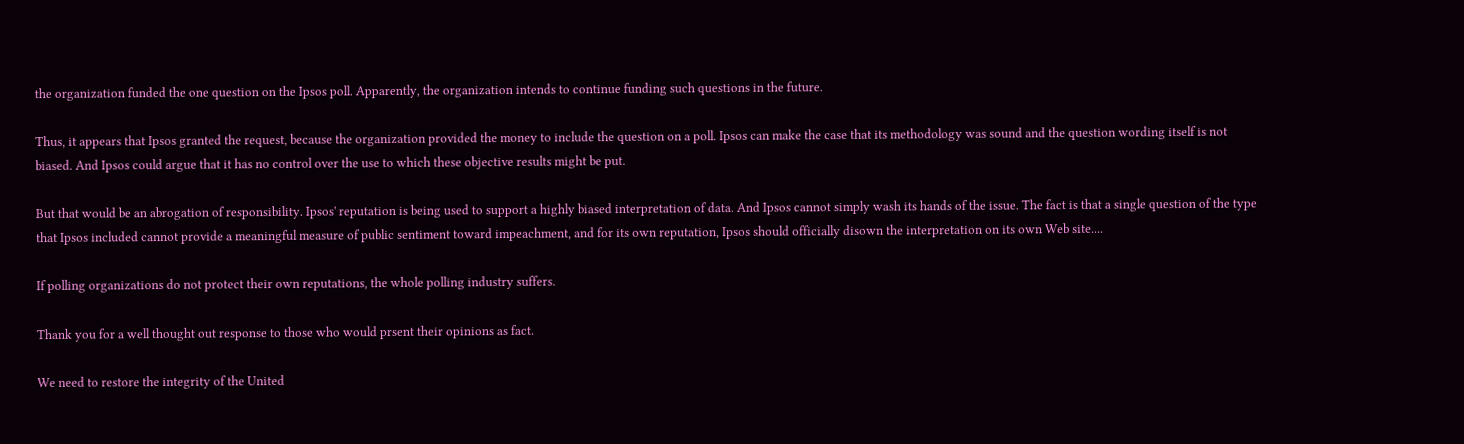the organization funded the one question on the Ipsos poll. Apparently, the organization intends to continue funding such questions in the future.

Thus, it appears that Ipsos granted the request, because the organization provided the money to include the question on a poll. Ipsos can make the case that its methodology was sound and the question wording itself is not biased. And Ipsos could argue that it has no control over the use to which these objective results might be put.

But that would be an abrogation of responsibility. Ipsos' reputation is being used to support a highly biased interpretation of data. And Ipsos cannot simply wash its hands of the issue. The fact is that a single question of the type that Ipsos included cannot provide a meaningful measure of public sentiment toward impeachment, and for its own reputation, Ipsos should officially disown the interpretation on its own Web site....

If polling organizations do not protect their own reputations, the whole polling industry suffers.

Thank you for a well thought out response to those who would prsent their opinions as fact.

We need to restore the integrity of the United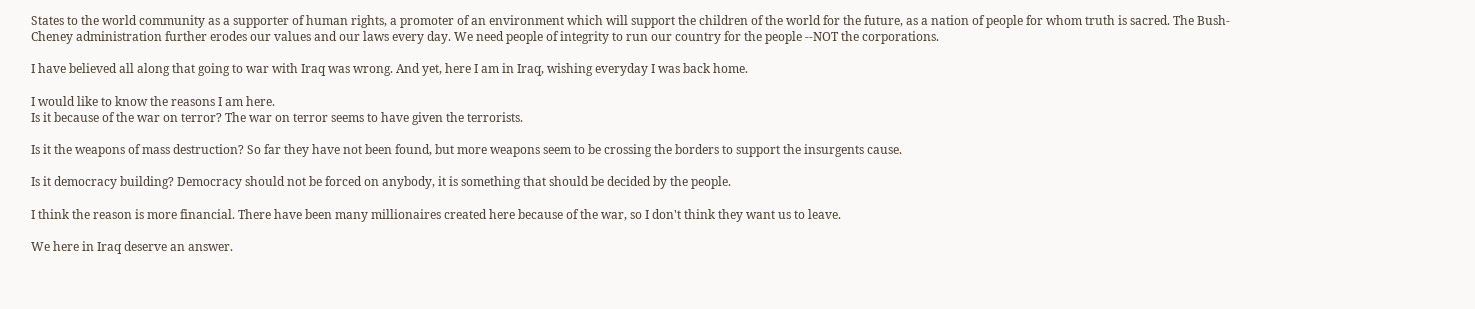States to the world community as a supporter of human rights, a promoter of an environment which will support the children of the world for the future, as a nation of people for whom truth is sacred. The Bush-Cheney administration further erodes our values and our laws every day. We need people of integrity to run our country for the people --NOT the corporations.

I have believed all along that going to war with Iraq was wrong. And yet, here I am in Iraq, wishing everyday I was back home.

I would like to know the reasons I am here.
Is it because of the war on terror? The war on terror seems to have given the terrorists.

Is it the weapons of mass destruction? So far they have not been found, but more weapons seem to be crossing the borders to support the insurgents cause.

Is it democracy building? Democracy should not be forced on anybody, it is something that should be decided by the people.

I think the reason is more financial. There have been many millionaires created here because of the war, so I don't think they want us to leave.

We here in Iraq deserve an answer.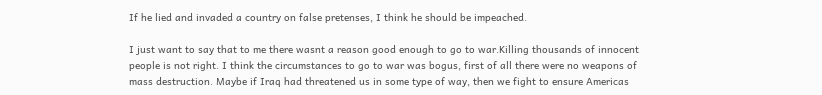If he lied and invaded a country on false pretenses, I think he should be impeached.

I just want to say that to me there wasnt a reason good enough to go to war.Killing thousands of innocent people is not right. I think the circumstances to go to war was bogus, first of all there were no weapons of mass destruction. Maybe if Iraq had threatened us in some type of way, then we fight to ensure Americas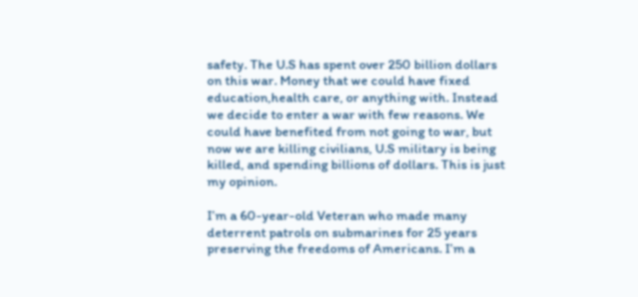safety. The U.S has spent over 250 billion dollars on this war. Money that we could have fixed education,health care, or anything with. Instead we decide to enter a war with few reasons. We could have benefited from not going to war, but now we are killing civilians, U.S military is being killed, and spending billions of dollars. This is just my opinion.

I’m a 60-year-old Veteran who made many deterrent patrols on submarines for 25 years preserving the freedoms of Americans. I’m a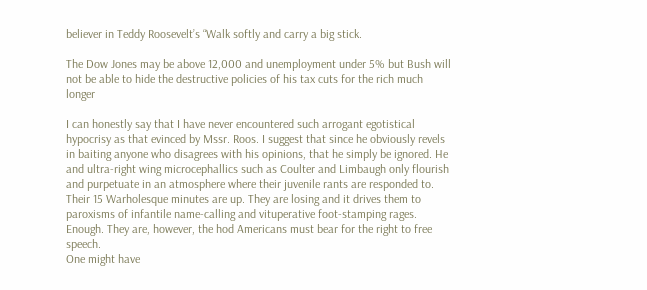believer in Teddy Roosevelt’s “Walk softly and carry a big stick.

The Dow Jones may be above 12,000 and unemployment under 5% but Bush will not be able to hide the destructive policies of his tax cuts for the rich much longer

I can honestly say that I have never encountered such arrogant egotistical hypocrisy as that evinced by Mssr. Roos. I suggest that since he obviously revels in baiting anyone who disagrees with his opinions, that he simply be ignored. He and ultra-right wing microcephallics such as Coulter and Limbaugh only flourish and purpetuate in an atmosphere where their juvenile rants are responded to. Their 15 Warholesque minutes are up. They are losing and it drives them to paroxisms of infantile name-calling and vituperative foot-stamping rages. Enough. They are, however, the hod Americans must bear for the right to free speech.
One might have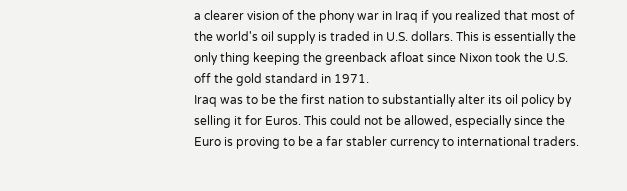a clearer vision of the phony war in Iraq if you realized that most of the world's oil supply is traded in U.S. dollars. This is essentially the only thing keeping the greenback afloat since Nixon took the U.S. off the gold standard in 1971.
Iraq was to be the first nation to substantially alter its oil policy by selling it for Euros. This could not be allowed, especially since the Euro is proving to be a far stabler currency to international traders.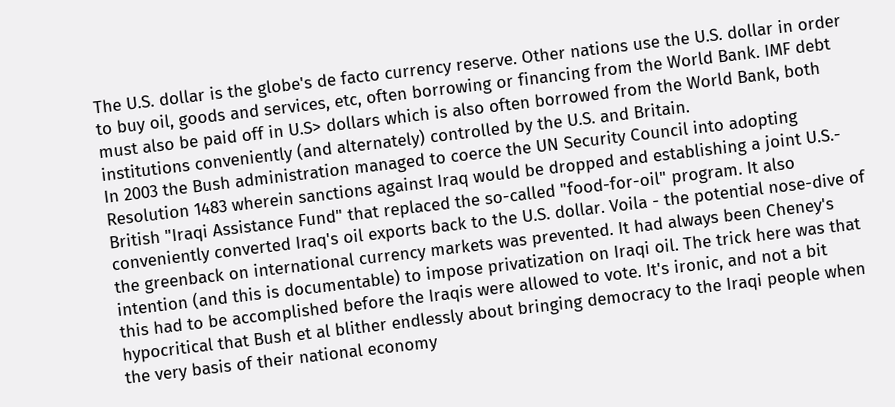The U.S. dollar is the globe's de facto currency reserve. Other nations use the U.S. dollar in order to buy oil, goods and services, etc, often borrowing or financing from the World Bank. IMF debt must also be paid off in U.S> dollars which is also often borrowed from the World Bank, both institutions conveniently (and alternately) controlled by the U.S. and Britain.
In 2003 the Bush administration managed to coerce the UN Security Council into adopting Resolution 1483 wherein sanctions against Iraq would be dropped and establishing a joint U.S.- British "Iraqi Assistance Fund" that replaced the so-called "food-for-oil" program. It also conveniently converted Iraq's oil exports back to the U.S. dollar. Voila - the potential nose-dive of the greenback on international currency markets was prevented. It had always been Cheney's intention (and this is documentable) to impose privatization on Iraqi oil. The trick here was that this had to be accomplished before the Iraqis were allowed to vote. It's ironic, and not a bit hypocritical that Bush et al blither endlessly about bringing democracy to the Iraqi people when the very basis of their national economy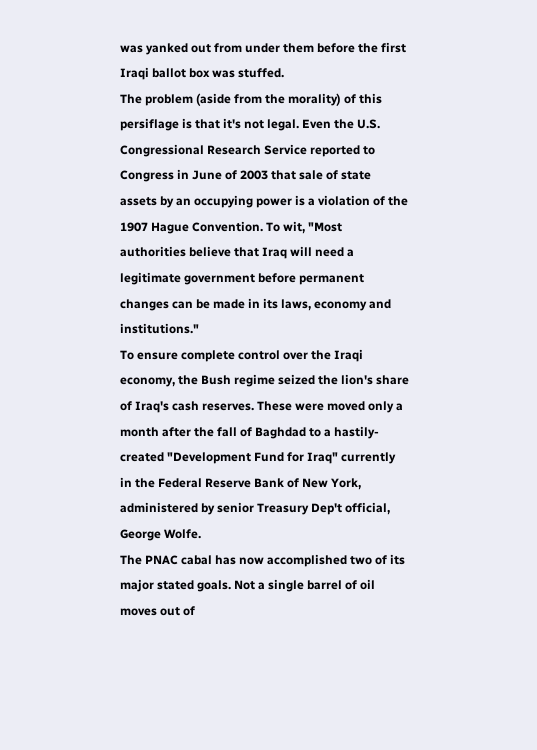was yanked out from under them before the first Iraqi ballot box was stuffed.
The problem (aside from the morality) of this persiflage is that it's not legal. Even the U.S. Congressional Research Service reported to Congress in June of 2003 that sale of state assets by an occupying power is a violation of the 1907 Hague Convention. To wit, "Most authorities believe that Iraq will need a legitimate government before permanent changes can be made in its laws, economy and institutions."
To ensure complete control over the Iraqi economy, the Bush regime seized the lion's share of Iraq's cash reserves. These were moved only a month after the fall of Baghdad to a hastily-created "Development Fund for Iraq" currently in the Federal Reserve Bank of New York, administered by senior Treasury Dep't official, George Wolfe.
The PNAC cabal has now accomplished two of its major stated goals. Not a single barrel of oil moves out of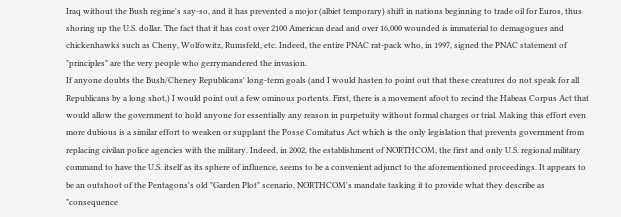Iraq without the Bush regime's say-so, and it has prevented a mojor (albiet temporary) shift in nations beginning to trade oil for Euros, thus shoring up the U.S. dollar. The fact that it has cost over 2100 American dead and over 16,000 wounded is immaterial to demagogues and chickenhawks such as Cheny, Wolfowitz, Rumsfeld, etc. Indeed, the entire PNAC rat-pack who, in 1997, signed the PNAC statement of "principles" are the very people who gerrymandered the invasion.
If anyone doubts the Bush/Cheney Republicans' long-term goals (and I would hasten to point out that these creatures do not speak for all Republicans by a long shot,) I would point out a few ominous portents. First, there is a movement afoot to recind the Habeas Corpus Act that would allow the government to hold anyone for essentially any reason in purpetuity without formal charges or trial. Making this effort even more dubious is a similar effort to weaken or supplant the Posse Comitatus Act which is the only legislation that prevents government from replacing civilan police agencies with the military. Indeed, in 2002, the establishment of NORTHCOM, the first and only U.S. regional military command to have the U.S. itself as its sphere of influence, seems to be a convenient adjunct to the aforementioned proceedings. It appears to be an outshoot of the Pentagons's old "Garden Plot" scenario, NORTHCOM's mandate tasking it to provide what they describe as "consequence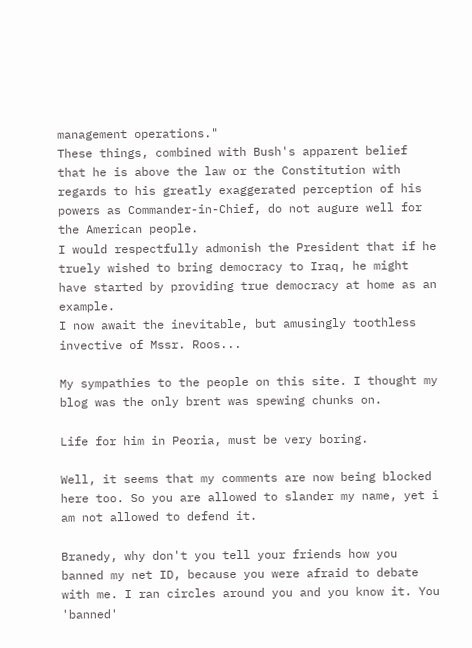management operations."
These things, combined with Bush's apparent belief that he is above the law or the Constitution with regards to his greatly exaggerated perception of his powers as Commander-in-Chief, do not augure well for the American people.
I would respectfully admonish the President that if he truely wished to bring democracy to Iraq, he might have started by providing true democracy at home as an example.
I now await the inevitable, but amusingly toothless invective of Mssr. Roos...

My sympathies to the people on this site. I thought my blog was the only brent was spewing chunks on.

Life for him in Peoria, must be very boring.

Well, it seems that my comments are now being blocked here too. So you are allowed to slander my name, yet i am not allowed to defend it.

Branedy, why don't you tell your friends how you banned my net ID, because you were afraid to debate with me. I ran circles around you and you know it. You 'banned'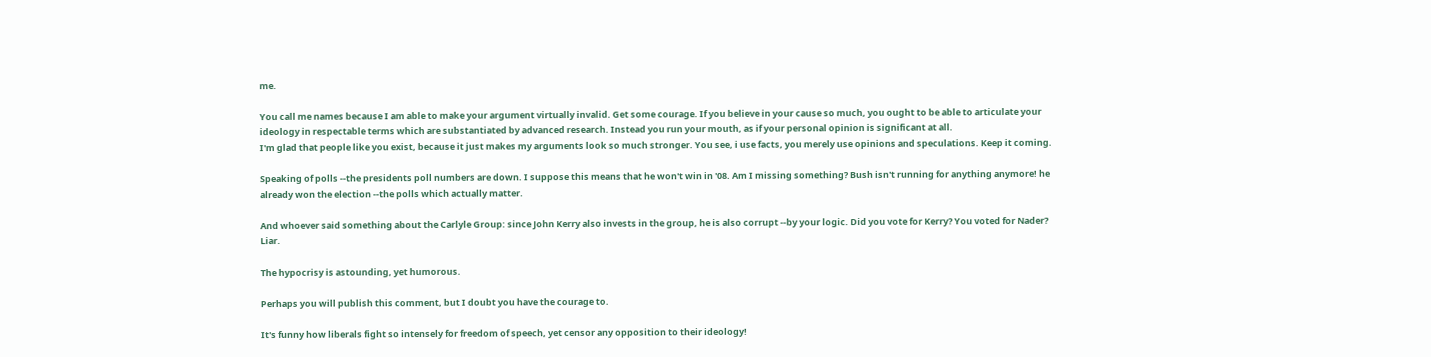me.

You call me names because I am able to make your argument virtually invalid. Get some courage. If you believe in your cause so much, you ought to be able to articulate your ideology in respectable terms which are substantiated by advanced research. Instead you run your mouth, as if your personal opinion is significant at all.
I'm glad that people like you exist, because it just makes my arguments look so much stronger. You see, i use facts, you merely use opinions and speculations. Keep it coming.

Speaking of polls --the presidents poll numbers are down. I suppose this means that he won't win in '08. Am I missing something? Bush isn't running for anything anymore! he already won the election --the polls which actually matter.

And whoever said something about the Carlyle Group: since John Kerry also invests in the group, he is also corrupt --by your logic. Did you vote for Kerry? You voted for Nader? Liar.

The hypocrisy is astounding, yet humorous.

Perhaps you will publish this comment, but I doubt you have the courage to.

It's funny how liberals fight so intensely for freedom of speech, yet censor any opposition to their ideology!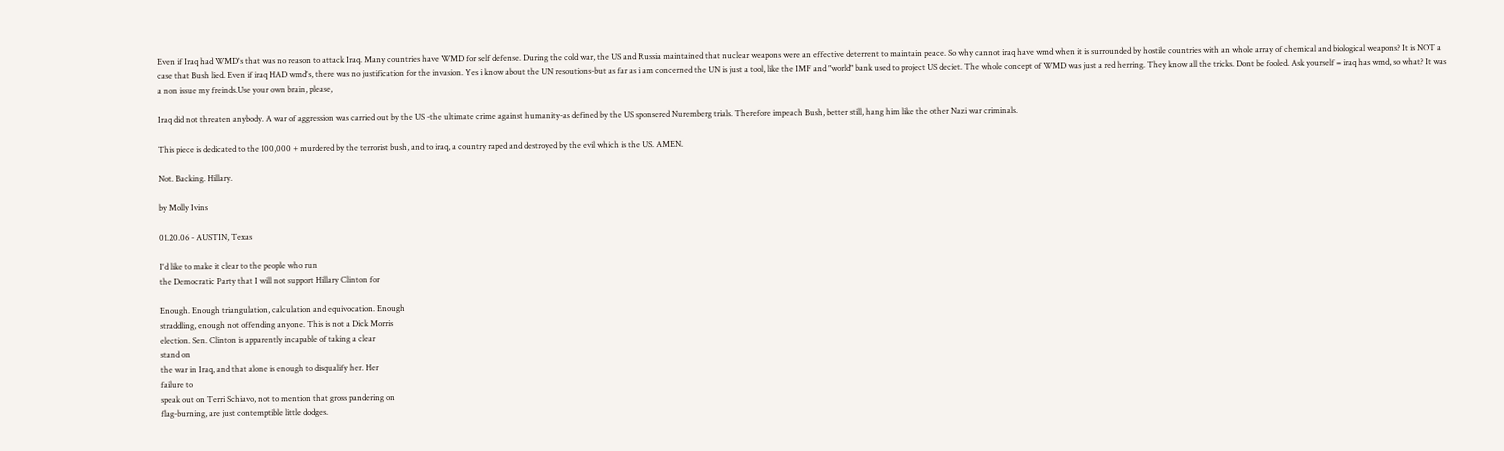Even if Iraq had WMD's that was no reason to attack Iraq. Many countries have WMD for self defense. During the cold war, the US and Russia maintained that nuclear weapons were an effective deterrent to maintain peace. So why cannot iraq have wmd when it is surrounded by hostile countries with an whole array of chemical and biological weapons? It is NOT a case that Bush lied. Even if iraq HAD wmd's, there was no justification for the invasion. Yes i know about the UN resoutions-but as far as i am concerned the UN is just a tool, like the IMF and "world" bank used to project US deciet. The whole concept of WMD was just a red herring. They know all the tricks. Dont be fooled. Ask yourself = iraq has wmd, so what? It was a non issue my freinds.Use your own brain, please,

Iraq did not threaten anybody. A war of aggression was carried out by the US -the ultimate crime against humanity-as defined by the US sponsered Nuremberg trials. Therefore impeach Bush, better still, hang him like the other Nazi war criminals.

This piece is dedicated to the 100,000 + murdered by the terrorist bush, and to iraq, a country raped and destroyed by the evil which is the US. AMEN.

Not. Backing. Hillary.

by Molly Ivins

01.20.06 - AUSTIN, Texas

I'd like to make it clear to the people who run
the Democratic Party that I will not support Hillary Clinton for

Enough. Enough triangulation, calculation and equivocation. Enough
straddling, enough not offending anyone. This is not a Dick Morris
election. Sen. Clinton is apparently incapable of taking a clear
stand on
the war in Iraq, and that alone is enough to disqualify her. Her
failure to
speak out on Terri Schiavo, not to mention that gross pandering on
flag-burning, are just contemptible little dodges.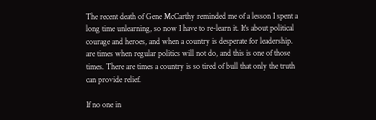The recent death of Gene McCarthy reminded me of a lesson I spent a
long time unlearning, so now I have to re-learn it. It's about political
courage and heroes, and when a country is desperate for leadership.
are times when regular politics will not do, and this is one of those
times. There are times a country is so tired of bull that only the truth
can provide relief.

If no one in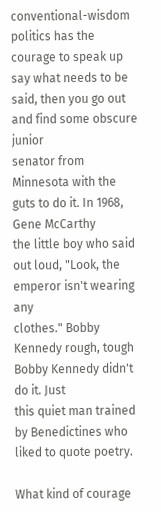conventional-wisdom politics has the courage to speak up
say what needs to be said, then you go out and find some obscure junior
senator from Minnesota with the guts to do it. In 1968, Gene McCarthy
the little boy who said out loud, "Look, the emperor isn't wearing any
clothes." Bobby Kennedy rough, tough Bobby Kennedy didn't do it. Just
this quiet man trained by Benedictines who liked to quote poetry.

What kind of courage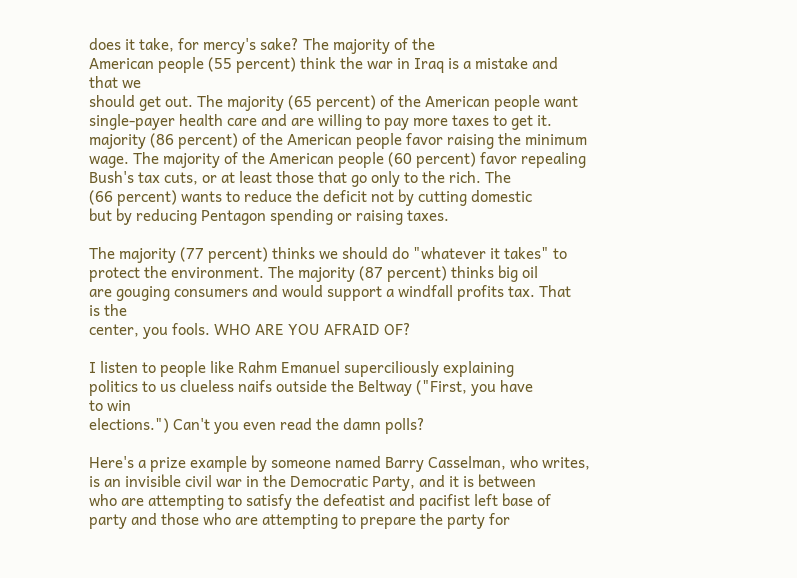does it take, for mercy's sake? The majority of the
American people (55 percent) think the war in Iraq is a mistake and
that we
should get out. The majority (65 percent) of the American people want
single-payer health care and are willing to pay more taxes to get it.
majority (86 percent) of the American people favor raising the minimum
wage. The majority of the American people (60 percent) favor repealing
Bush's tax cuts, or at least those that go only to the rich. The
(66 percent) wants to reduce the deficit not by cutting domestic
but by reducing Pentagon spending or raising taxes.

The majority (77 percent) thinks we should do "whatever it takes" to
protect the environment. The majority (87 percent) thinks big oil
are gouging consumers and would support a windfall profits tax. That
is the
center, you fools. WHO ARE YOU AFRAID OF?

I listen to people like Rahm Emanuel superciliously explaining
politics to us clueless naifs outside the Beltway ("First, you have
to win
elections.") Can't you even read the damn polls?

Here's a prize example by someone named Barry Casselman, who writes,
is an invisible civil war in the Democratic Party, and it is between
who are attempting to satisfy the defeatist and pacifist left base of
party and those who are attempting to prepare the party for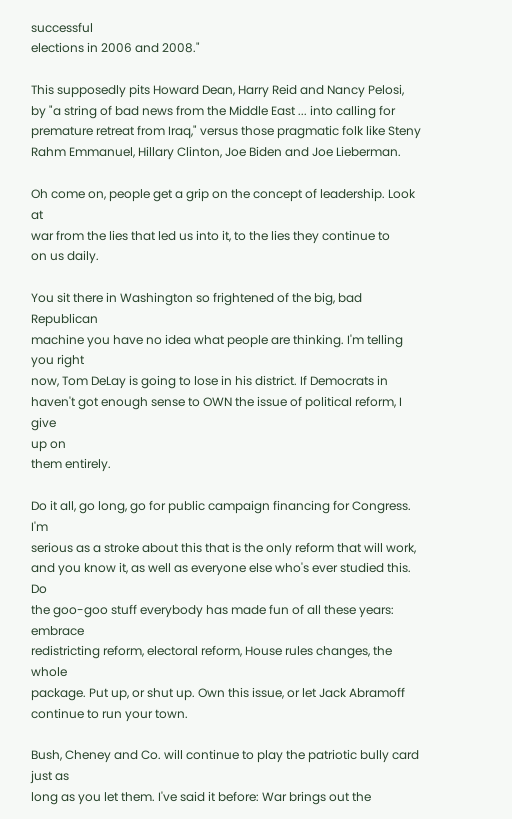successful
elections in 2006 and 2008."

This supposedly pits Howard Dean, Harry Reid and Nancy Pelosi,
by "a string of bad news from the Middle East ... into calling for
premature retreat from Iraq," versus those pragmatic folk like Steny
Rahm Emmanuel, Hillary Clinton, Joe Biden and Joe Lieberman.

Oh come on, people get a grip on the concept of leadership. Look at
war from the lies that led us into it, to the lies they continue to
on us daily.

You sit there in Washington so frightened of the big, bad Republican
machine you have no idea what people are thinking. I'm telling you right
now, Tom DeLay is going to lose in his district. If Democrats in
haven't got enough sense to OWN the issue of political reform, I give
up on
them entirely.

Do it all, go long, go for public campaign financing for Congress. I'm
serious as a stroke about this that is the only reform that will work,
and you know it, as well as everyone else who's ever studied this. Do
the goo-goo stuff everybody has made fun of all these years: embrace
redistricting reform, electoral reform, House rules changes, the whole
package. Put up, or shut up. Own this issue, or let Jack Abramoff
continue to run your town.

Bush, Cheney and Co. will continue to play the patriotic bully card
just as
long as you let them. I've said it before: War brings out the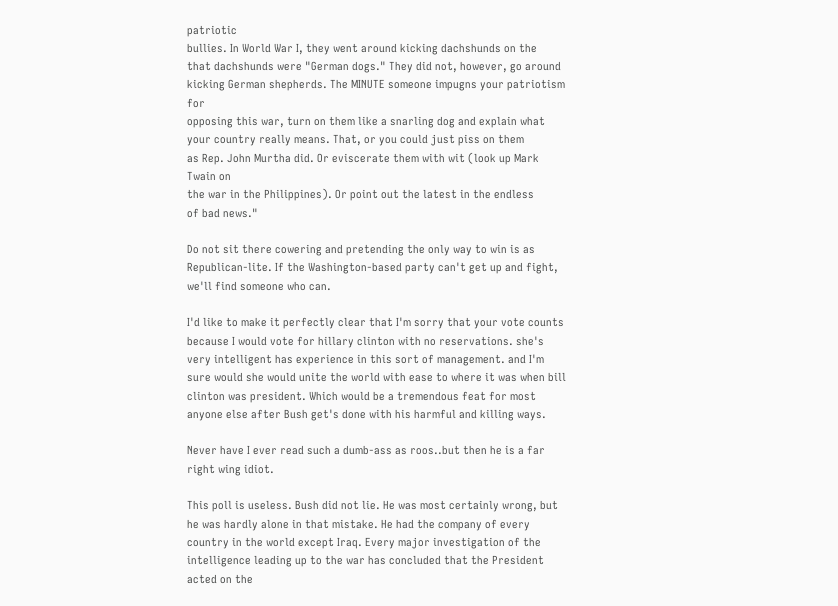patriotic
bullies. In World War I, they went around kicking dachshunds on the
that dachshunds were "German dogs." They did not, however, go around
kicking German shepherds. The MINUTE someone impugns your patriotism for
opposing this war, turn on them like a snarling dog and explain what
your country really means. That, or you could just piss on them
as Rep. John Murtha did. Or eviscerate them with wit (look up Mark
Twain on
the war in the Philippines). Or point out the latest in the endless
of bad news."

Do not sit there cowering and pretending the only way to win is as
Republican-lite. If the Washington-based party can't get up and fight,
we'll find someone who can.

I'd like to make it perfectly clear that I'm sorry that your vote counts because I would vote for hillary clinton with no reservations. she's very intelligent has experience in this sort of management. and I'm sure would she would unite the world with ease to where it was when bill clinton was president. Which would be a tremendous feat for most anyone else after Bush get's done with his harmful and killing ways.

Never have I ever read such a dumb-ass as roos..but then he is a far right wing idiot.

This poll is useless. Bush did not lie. He was most certainly wrong, but he was hardly alone in that mistake. He had the company of every country in the world except Iraq. Every major investigation of the intelligence leading up to the war has concluded that the President acted on the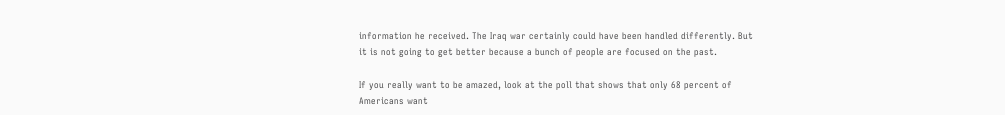information he received. The Iraq war certainly could have been handled differently. But it is not going to get better because a bunch of people are focused on the past.

If you really want to be amazed, look at the poll that shows that only 68 percent of Americans want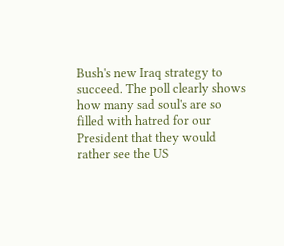Bush's new Iraq strategy to succeed. The poll clearly shows how many sad soul's are so filled with hatred for our President that they would rather see the US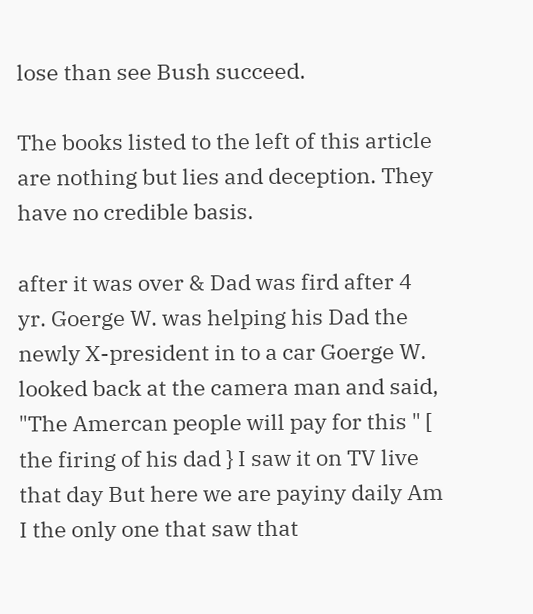lose than see Bush succeed.

The books listed to the left of this article are nothing but lies and deception. They have no credible basis.

after it was over & Dad was fird after 4 yr. Goerge W. was helping his Dad the newly X-president in to a car Goerge W. looked back at the camera man and said, "The Amercan people will pay for this " [ the firing of his dad } I saw it on TV live that day But here we are payiny daily Am I the only one that saw that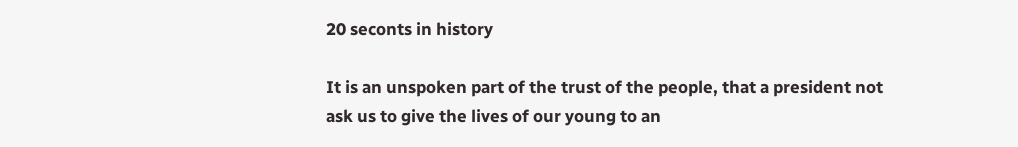20 seconts in history

It is an unspoken part of the trust of the people, that a president not ask us to give the lives of our young to an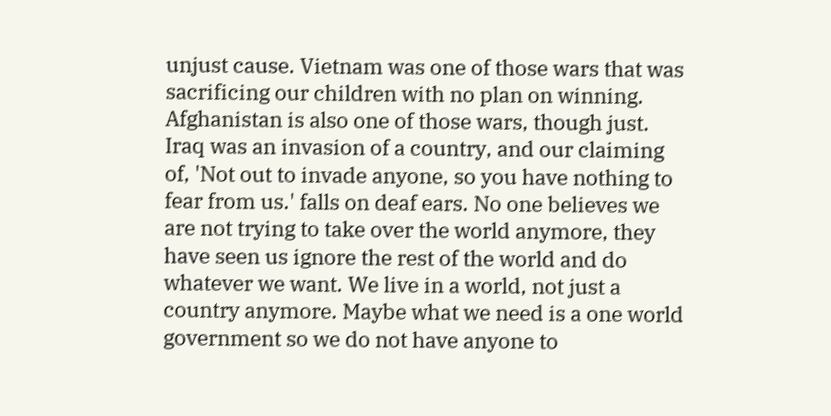unjust cause. Vietnam was one of those wars that was sacrificing our children with no plan on winning. Afghanistan is also one of those wars, though just. Iraq was an invasion of a country, and our claiming of, 'Not out to invade anyone, so you have nothing to fear from us.' falls on deaf ears. No one believes we are not trying to take over the world anymore, they have seen us ignore the rest of the world and do whatever we want. We live in a world, not just a country anymore. Maybe what we need is a one world government so we do not have anyone to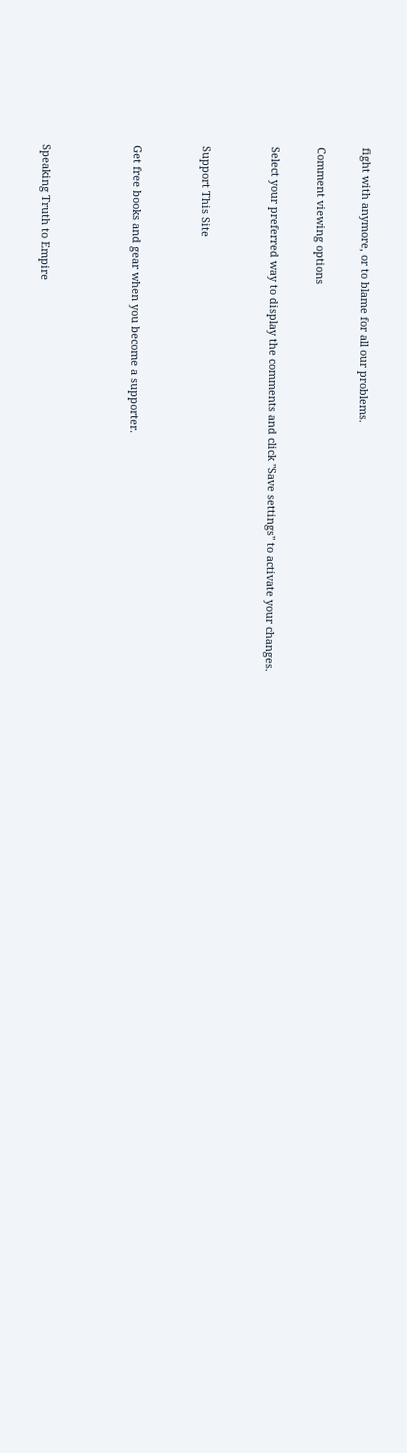fight with anymore, or to blame for all our problems.

Comment viewing options

Select your preferred way to display the comments and click "Save settings" to activate your changes.


Support This Site


Get free books and gear when you become a supporter.



Speaking Truth to Empire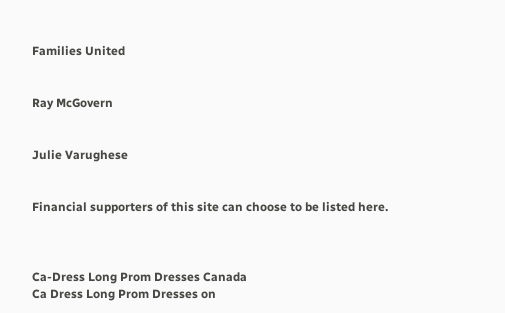Families United


Ray McGovern


Julie Varughese


Financial supporters of this site can choose to be listed here.



Ca-Dress Long Prom Dresses Canada
Ca Dress Long Prom Dresses on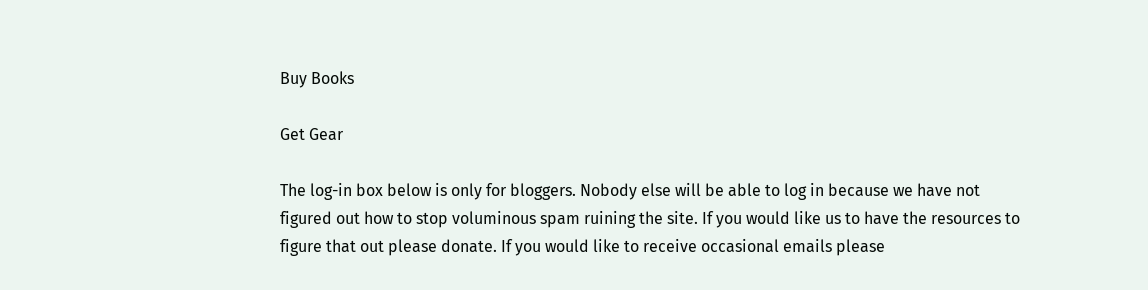Buy Books

Get Gear

The log-in box below is only for bloggers. Nobody else will be able to log in because we have not figured out how to stop voluminous spam ruining the site. If you would like us to have the resources to figure that out please donate. If you would like to receive occasional emails please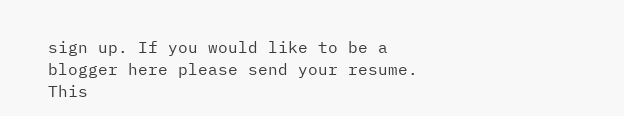sign up. If you would like to be a blogger here please send your resume.
This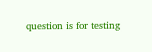question is for testing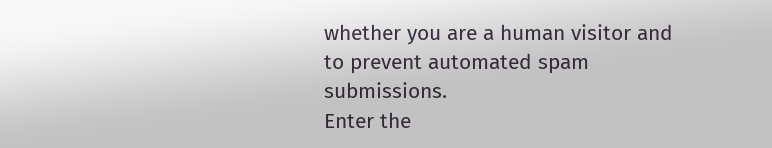whether you are a human visitor and to prevent automated spam submissions.
Enter the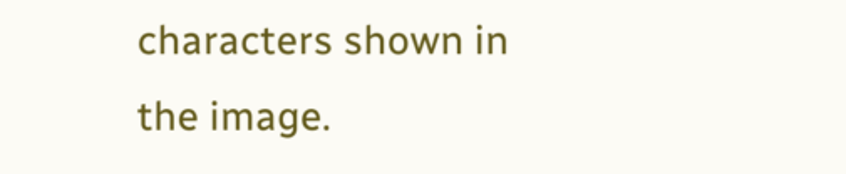characters shown in the image.